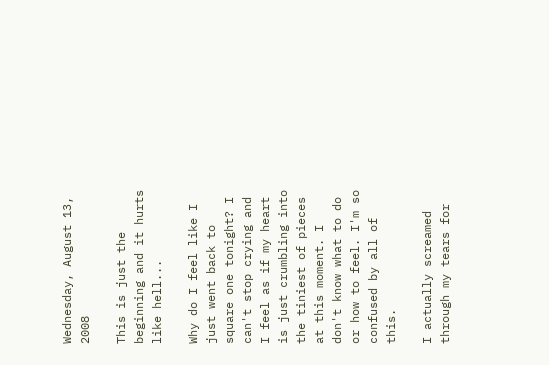Wednesday, August 13, 2008

This is just the beginning and it hurts like hell...

Why do I feel like I just went back to square one tonight? I can't stop crying and I feel as if my heart is just crumbling into the tiniest of pieces at this moment. I don't know what to do or how to feel. I'm so confused by all of this.

I actually screamed through my tears for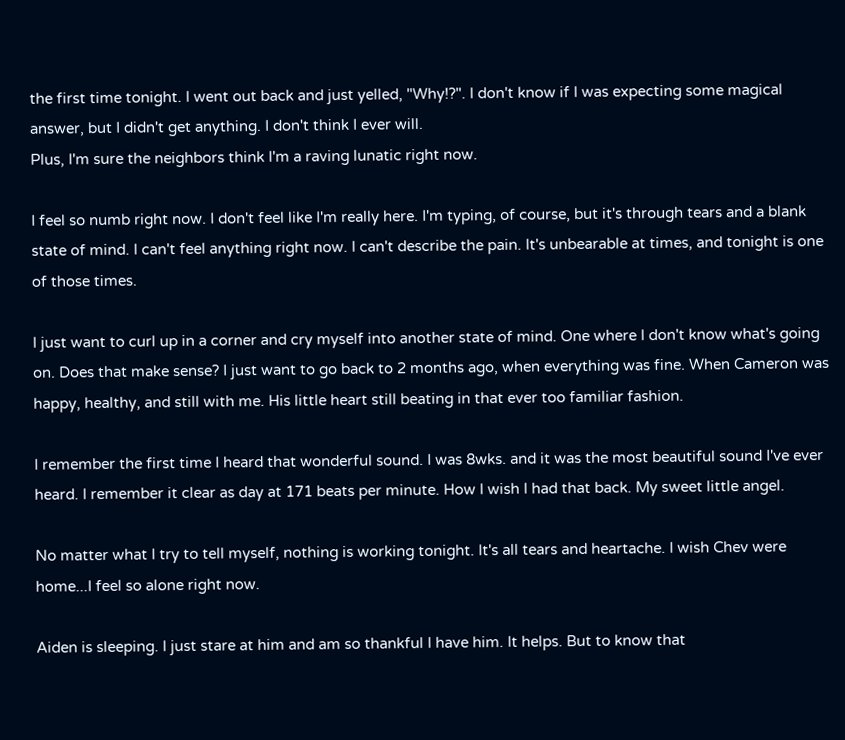the first time tonight. I went out back and just yelled, "Why!?". I don't know if I was expecting some magical answer, but I didn't get anything. I don't think I ever will.
Plus, I'm sure the neighbors think I'm a raving lunatic right now.

I feel so numb right now. I don't feel like I'm really here. I'm typing, of course, but it's through tears and a blank state of mind. I can't feel anything right now. I can't describe the pain. It's unbearable at times, and tonight is one of those times.

I just want to curl up in a corner and cry myself into another state of mind. One where I don't know what's going on. Does that make sense? I just want to go back to 2 months ago, when everything was fine. When Cameron was happy, healthy, and still with me. His little heart still beating in that ever too familiar fashion.

I remember the first time I heard that wonderful sound. I was 8wks. and it was the most beautiful sound I've ever heard. I remember it clear as day at 171 beats per minute. How I wish I had that back. My sweet little angel.

No matter what I try to tell myself, nothing is working tonight. It's all tears and heartache. I wish Chev were home...I feel so alone right now.

Aiden is sleeping. I just stare at him and am so thankful I have him. It helps. But to know that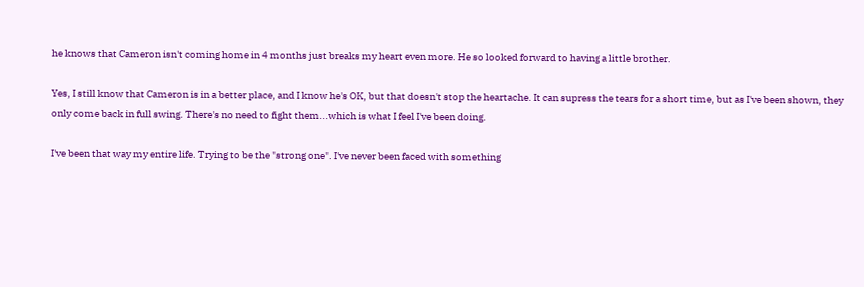he knows that Cameron isn't coming home in 4 months just breaks my heart even more. He so looked forward to having a little brother.

Yes, I still know that Cameron is in a better place, and I know he's OK, but that doesn't stop the heartache. It can supress the tears for a short time, but as I've been shown, they only come back in full swing. There's no need to fight them...which is what I feel I've been doing.

I've been that way my entire life. Trying to be the "strong one". I've never been faced with something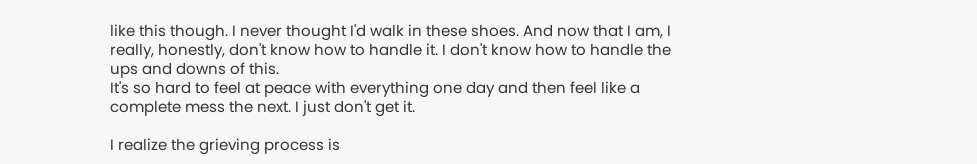like this though. I never thought I'd walk in these shoes. And now that I am, I really, honestly, don't know how to handle it. I don't know how to handle the ups and downs of this.
It's so hard to feel at peace with everything one day and then feel like a complete mess the next. I just don't get it.

I realize the grieving process is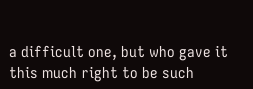a difficult one, but who gave it this much right to be such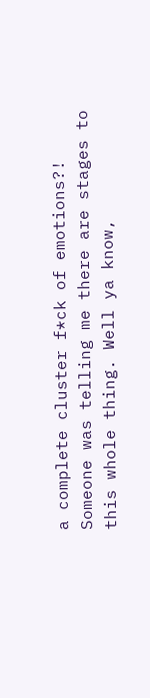a complete cluster f*ck of emotions?!
Someone was telling me there are stages to this whole thing. Well ya know,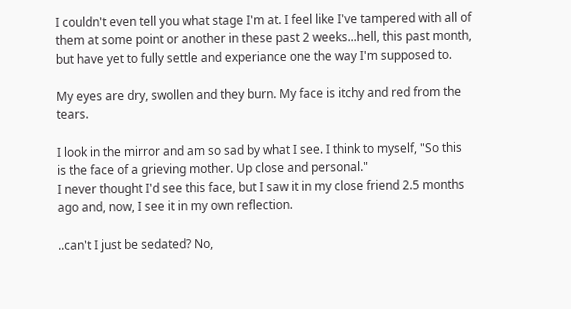I couldn't even tell you what stage I'm at. I feel like I've tampered with all of them at some point or another in these past 2 weeks...hell, this past month, but have yet to fully settle and experiance one the way I'm supposed to.

My eyes are dry, swollen and they burn. My face is itchy and red from the tears.

I look in the mirror and am so sad by what I see. I think to myself, "So this is the face of a grieving mother. Up close and personal."
I never thought I'd see this face, but I saw it in my close friend 2.5 months ago and, now, I see it in my own reflection.

..can't I just be sedated? No,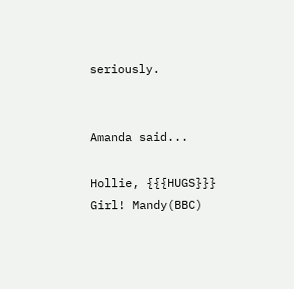seriously.


Amanda said...

Hollie, {{{HUGS}}} Girl! Mandy(BBC)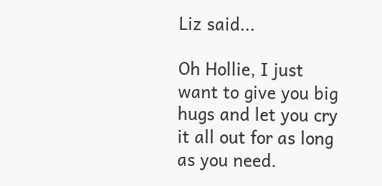Liz said...

Oh Hollie, I just want to give you big hugs and let you cry it all out for as long as you need.